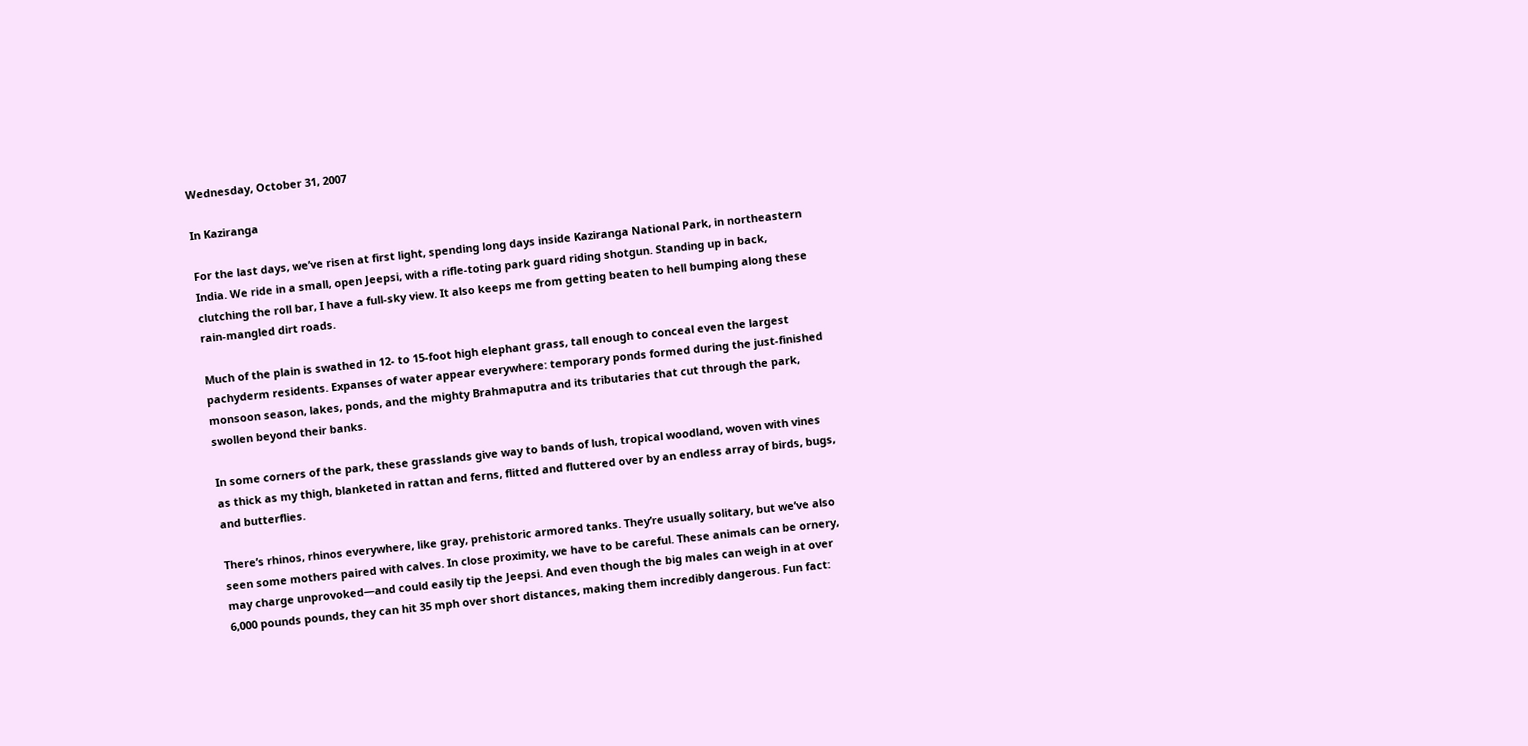Wednesday, October 31, 2007

In Kaziranga

For the last days, we’ve risen at first light, spending long days inside Kaziranga National Park, in northeastern India. We ride in a small, open Jeepsi, with a rifle-toting park guard riding shotgun. Standing up in back, clutching the roll bar, I have a full-sky view. It also keeps me from getting beaten to hell bumping along these rain-mangled dirt roads.

Much of the plain is swathed in 12- to 15-foot high elephant grass, tall enough to conceal even the largest pachyderm residents. Expanses of water appear everywhere: temporary ponds formed during the just-finished monsoon season, lakes, ponds, and the mighty Brahmaputra and its tributaries that cut through the park, swollen beyond their banks.

In some corners of the park, these grasslands give way to bands of lush, tropical woodland, woven with vines as thick as my thigh, blanketed in rattan and ferns, flitted and fluttered over by an endless array of birds, bugs, and butterflies.

There’s rhinos, rhinos everywhere, like gray, prehistoric armored tanks. They’re usually solitary, but we’ve also seen some mothers paired with calves. In close proximity, we have to be careful. These animals can be ornery, may charge unprovoked—and could easily tip the Jeepsi. And even though the big males can weigh in at over 6,000 pounds pounds, they can hit 35 mph over short distances, making them incredibly dangerous. Fun fact: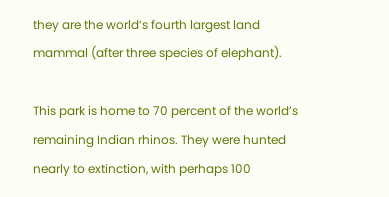they are the world’s fourth largest land mammal (after three species of elephant).

This park is home to 70 percent of the world’s remaining Indian rhinos. They were hunted nearly to extinction, with perhaps 100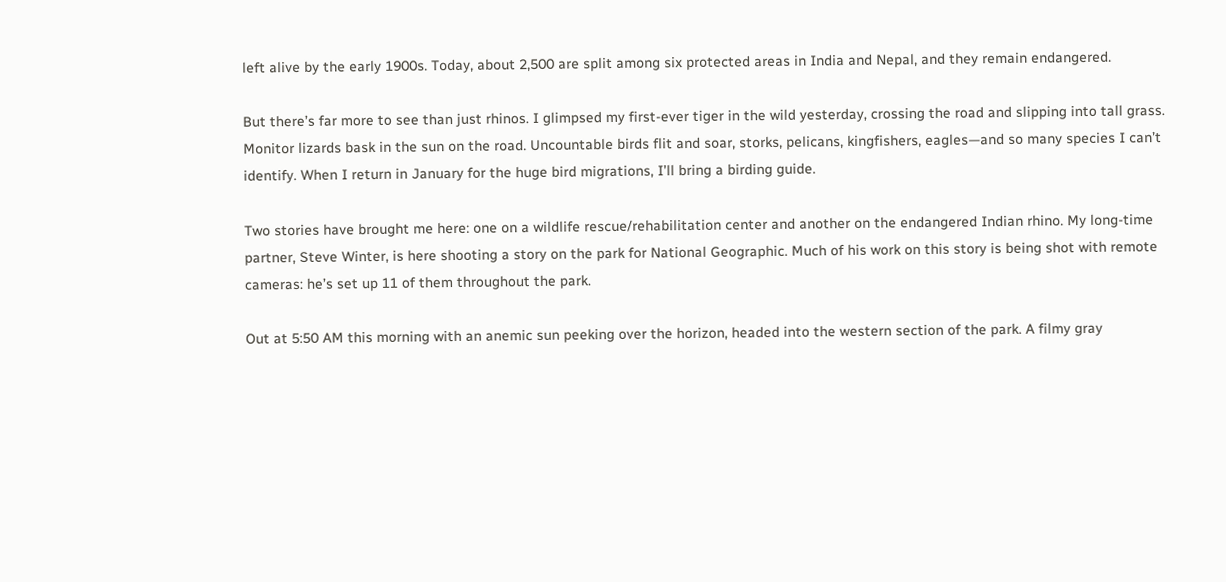left alive by the early 1900s. Today, about 2,500 are split among six protected areas in India and Nepal, and they remain endangered.

But there’s far more to see than just rhinos. I glimpsed my first-ever tiger in the wild yesterday, crossing the road and slipping into tall grass. Monitor lizards bask in the sun on the road. Uncountable birds flit and soar, storks, pelicans, kingfishers, eagles—and so many species I can’t identify. When I return in January for the huge bird migrations, I’ll bring a birding guide.

Two stories have brought me here: one on a wildlife rescue/rehabilitation center and another on the endangered Indian rhino. My long-time partner, Steve Winter, is here shooting a story on the park for National Geographic. Much of his work on this story is being shot with remote cameras: he’s set up 11 of them throughout the park.

Out at 5:50 AM this morning with an anemic sun peeking over the horizon, headed into the western section of the park. A filmy gray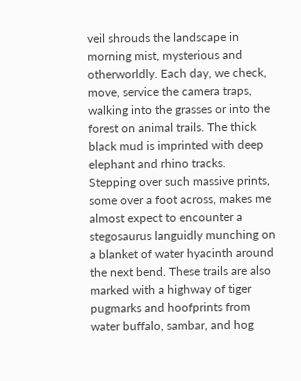veil shrouds the landscape in morning mist, mysterious and otherworldly. Each day, we check, move, service the camera traps, walking into the grasses or into the forest on animal trails. The thick black mud is imprinted with deep elephant and rhino tracks. Stepping over such massive prints, some over a foot across, makes me almost expect to encounter a stegosaurus languidly munching on a blanket of water hyacinth around the next bend. These trails are also marked with a highway of tiger pugmarks and hoofprints from water buffalo, sambar, and hog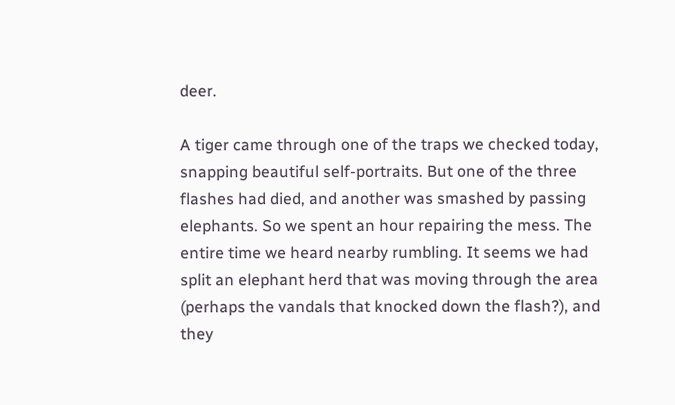deer.

A tiger came through one of the traps we checked today, snapping beautiful self-portraits. But one of the three flashes had died, and another was smashed by passing elephants. So we spent an hour repairing the mess. The entire time we heard nearby rumbling. It seems we had split an elephant herd that was moving through the area (perhaps the vandals that knocked down the flash?), and they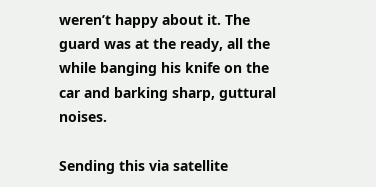weren’t happy about it. The guard was at the ready, all the while banging his knife on the car and barking sharp, guttural noises.

Sending this via satellite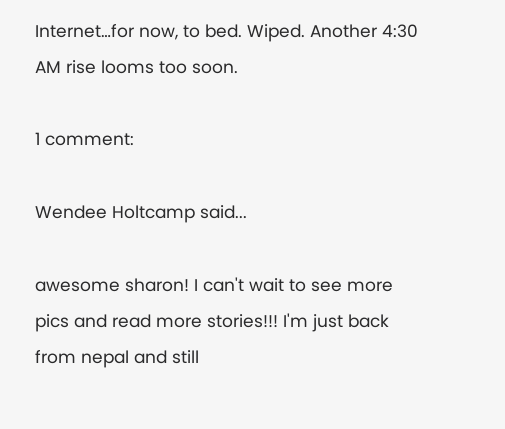Internet…for now, to bed. Wiped. Another 4:30 AM rise looms too soon.

1 comment:

Wendee Holtcamp said...

awesome sharon! I can't wait to see more pics and read more stories!!! I'm just back from nepal and still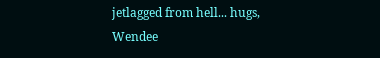jetlagged from hell... hugs, Wendee